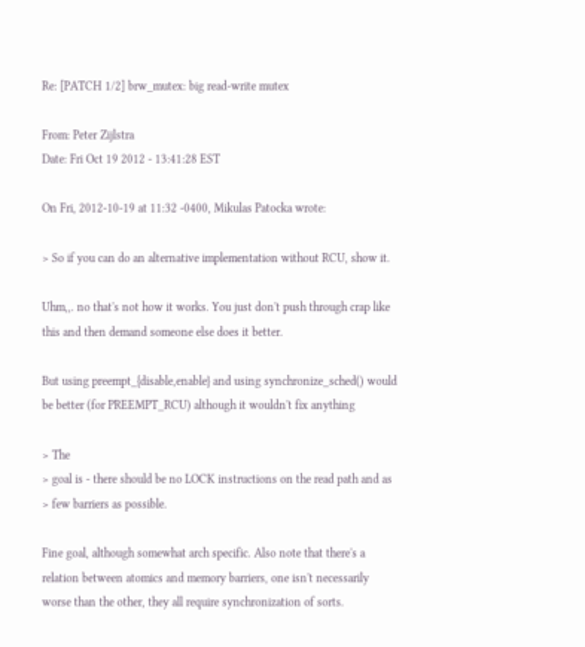Re: [PATCH 1/2] brw_mutex: big read-write mutex

From: Peter Zijlstra
Date: Fri Oct 19 2012 - 13:41:28 EST

On Fri, 2012-10-19 at 11:32 -0400, Mikulas Patocka wrote:

> So if you can do an alternative implementation without RCU, show it.

Uhm,,. no that's not how it works. You just don't push through crap like
this and then demand someone else does it better.

But using preempt_{disable,enable} and using synchronize_sched() would
be better (for PREEMPT_RCU) although it wouldn't fix anything

> The
> goal is - there should be no LOCK instructions on the read path and as
> few barriers as possible.

Fine goal, although somewhat arch specific. Also note that there's a
relation between atomics and memory barriers, one isn't necessarily
worse than the other, they all require synchronization of sorts.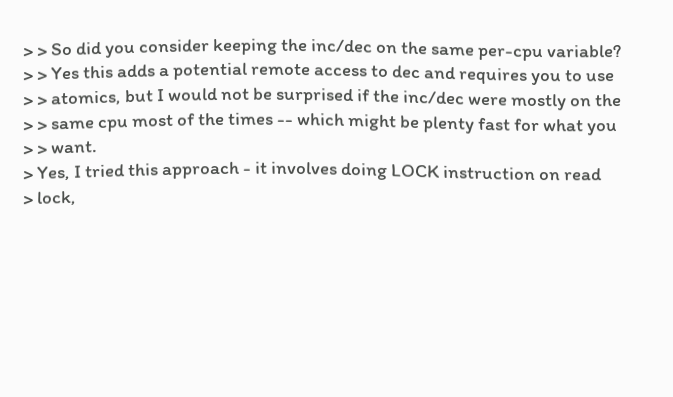> > So did you consider keeping the inc/dec on the same per-cpu variable?
> > Yes this adds a potential remote access to dec and requires you to use
> > atomics, but I would not be surprised if the inc/dec were mostly on the
> > same cpu most of the times -- which might be plenty fast for what you
> > want.
> Yes, I tried this approach - it involves doing LOCK instruction on read
> lock,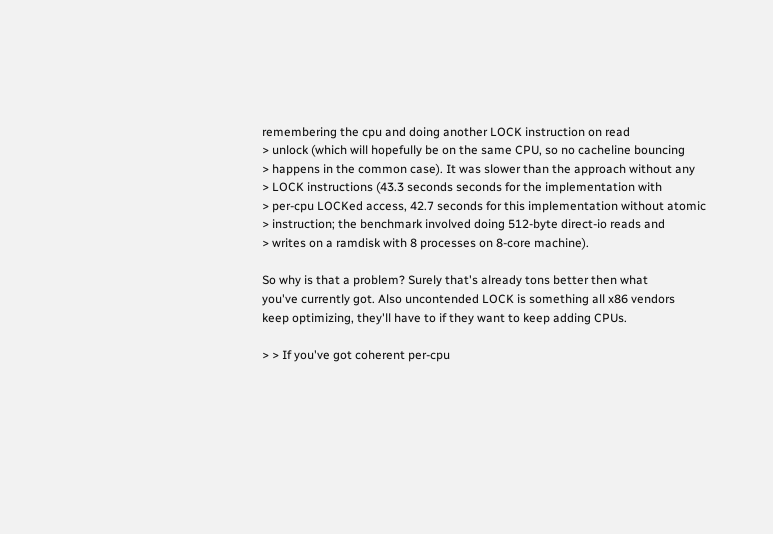remembering the cpu and doing another LOCK instruction on read
> unlock (which will hopefully be on the same CPU, so no cacheline bouncing
> happens in the common case). It was slower than the approach without any
> LOCK instructions (43.3 seconds seconds for the implementation with
> per-cpu LOCKed access, 42.7 seconds for this implementation without atomic
> instruction; the benchmark involved doing 512-byte direct-io reads and
> writes on a ramdisk with 8 processes on 8-core machine).

So why is that a problem? Surely that's already tons better then what
you've currently got. Also uncontended LOCK is something all x86 vendors
keep optimizing, they'll have to if they want to keep adding CPUs.

> > If you've got coherent per-cpu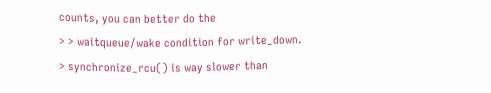counts, you can better do the
> > waitqueue/wake condition for write_down.
> synchronize_rcu() is way slower than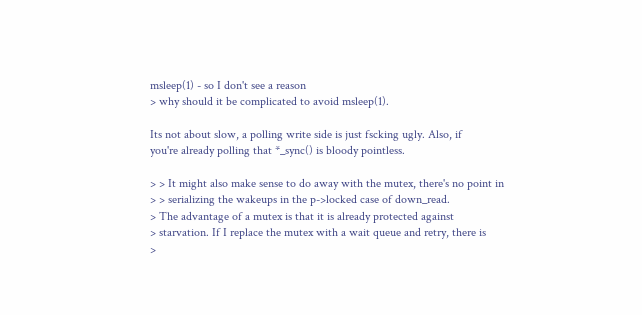msleep(1) - so I don't see a reason
> why should it be complicated to avoid msleep(1).

Its not about slow, a polling write side is just fscking ugly. Also, if
you're already polling that *_sync() is bloody pointless.

> > It might also make sense to do away with the mutex, there's no point in
> > serializing the wakeups in the p->locked case of down_read.
> The advantage of a mutex is that it is already protected against
> starvation. If I replace the mutex with a wait queue and retry, there is
>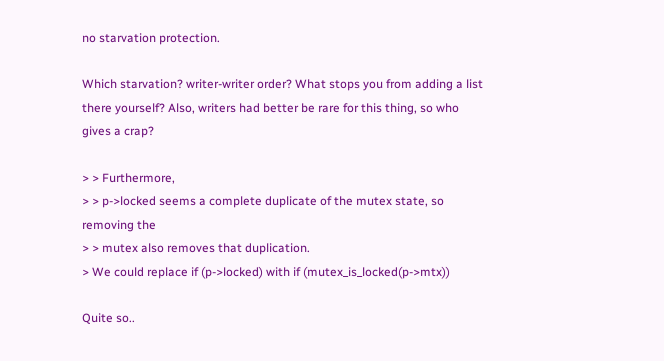no starvation protection.

Which starvation? writer-writer order? What stops you from adding a list
there yourself? Also, writers had better be rare for this thing, so who
gives a crap?

> > Furthermore,
> > p->locked seems a complete duplicate of the mutex state, so removing the
> > mutex also removes that duplication.
> We could replace if (p->locked) with if (mutex_is_locked(p->mtx))

Quite so..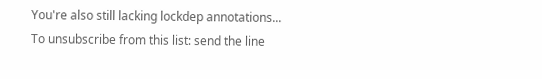You're also still lacking lockdep annotations...
To unsubscribe from this list: send the line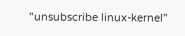"unsubscribe linux-kernel"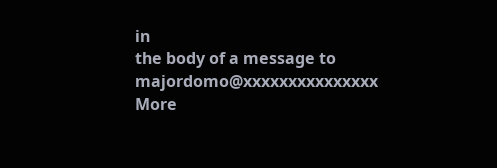in
the body of a message to majordomo@xxxxxxxxxxxxxxx
More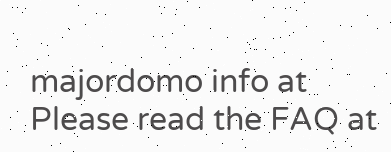majordomo info at
Please read the FAQ at